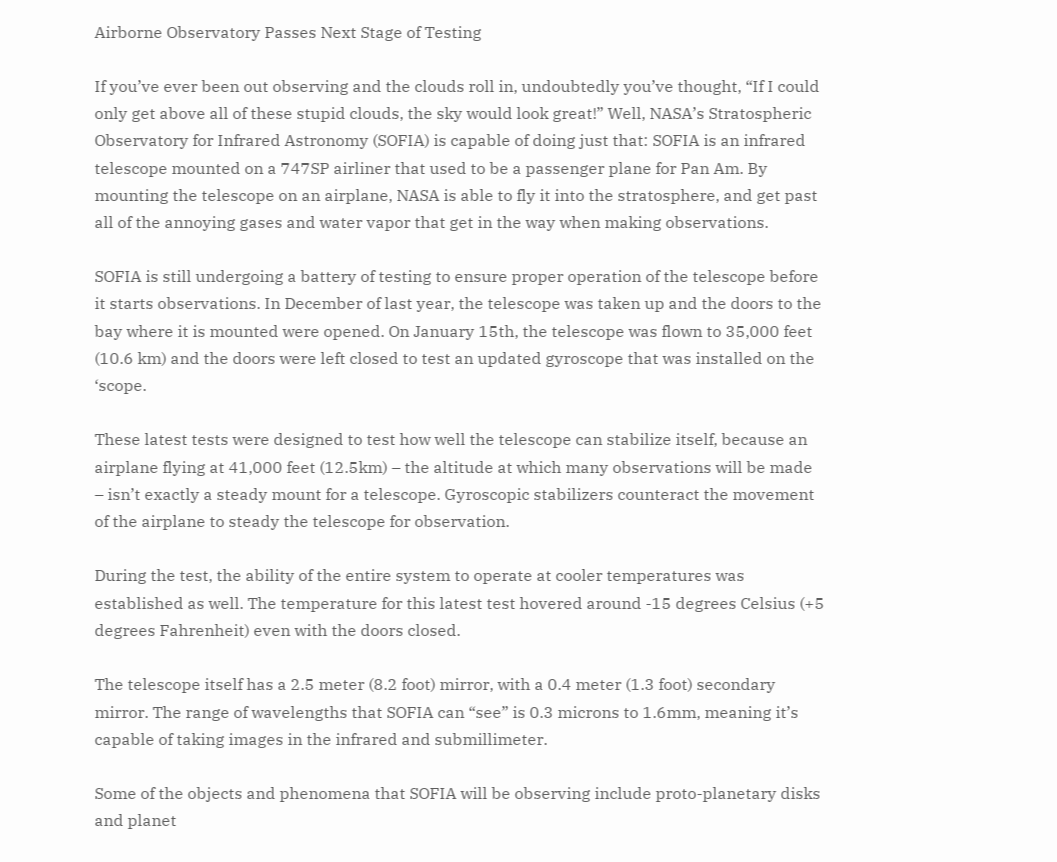Airborne Observatory Passes Next Stage of Testing

If you’ve ever been out observing and the clouds roll in, undoubtedly you’ve thought, “If I could only get above all of these stupid clouds, the sky would look great!” Well, NASA’s Stratospheric Observatory for Infrared Astronomy (SOFIA) is capable of doing just that: SOFIA is an infrared telescope mounted on a 747SP airliner that used to be a passenger plane for Pan Am. By mounting the telescope on an airplane, NASA is able to fly it into the stratosphere, and get past all of the annoying gases and water vapor that get in the way when making observations.

SOFIA is still undergoing a battery of testing to ensure proper operation of the telescope before it starts observations. In December of last year, the telescope was taken up and the doors to the bay where it is mounted were opened. On January 15th, the telescope was flown to 35,000 feet (10.6 km) and the doors were left closed to test an updated gyroscope that was installed on the ‘scope.

These latest tests were designed to test how well the telescope can stabilize itself, because an airplane flying at 41,000 feet (12.5km) – the altitude at which many observations will be made – isn’t exactly a steady mount for a telescope. Gyroscopic stabilizers counteract the movement of the airplane to steady the telescope for observation.

During the test, the ability of the entire system to operate at cooler temperatures was established as well. The temperature for this latest test hovered around -15 degrees Celsius (+5 degrees Fahrenheit) even with the doors closed.

The telescope itself has a 2.5 meter (8.2 foot) mirror, with a 0.4 meter (1.3 foot) secondary mirror. The range of wavelengths that SOFIA can “see” is 0.3 microns to 1.6mm, meaning it’s capable of taking images in the infrared and submillimeter.

Some of the objects and phenomena that SOFIA will be observing include proto-planetary disks and planet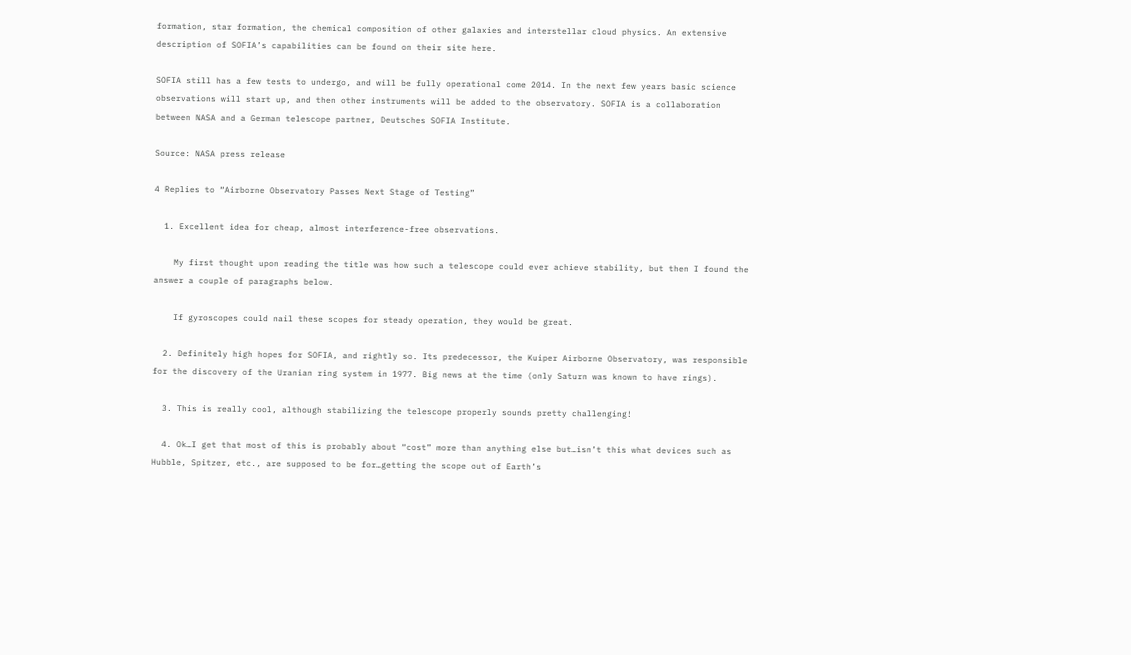formation, star formation, the chemical composition of other galaxies and interstellar cloud physics. An extensive description of SOFIA’s capabilities can be found on their site here.

SOFIA still has a few tests to undergo, and will be fully operational come 2014. In the next few years basic science observations will start up, and then other instruments will be added to the observatory. SOFIA is a collaboration between NASA and a German telescope partner, Deutsches SOFIA Institute.

Source: NASA press release

4 Replies to “Airborne Observatory Passes Next Stage of Testing”

  1. Excellent idea for cheap, almost interference-free observations.

    My first thought upon reading the title was how such a telescope could ever achieve stability, but then I found the answer a couple of paragraphs below.

    If gyroscopes could nail these scopes for steady operation, they would be great.

  2. Definitely high hopes for SOFIA, and rightly so. Its predecessor, the Kuiper Airborne Observatory, was responsible for the discovery of the Uranian ring system in 1977. Big news at the time (only Saturn was known to have rings).

  3. This is really cool, although stabilizing the telescope properly sounds pretty challenging!

  4. Ok…I get that most of this is probably about “cost” more than anything else but…isn’t this what devices such as Hubble, Spitzer, etc., are supposed to be for…getting the scope out of Earth’s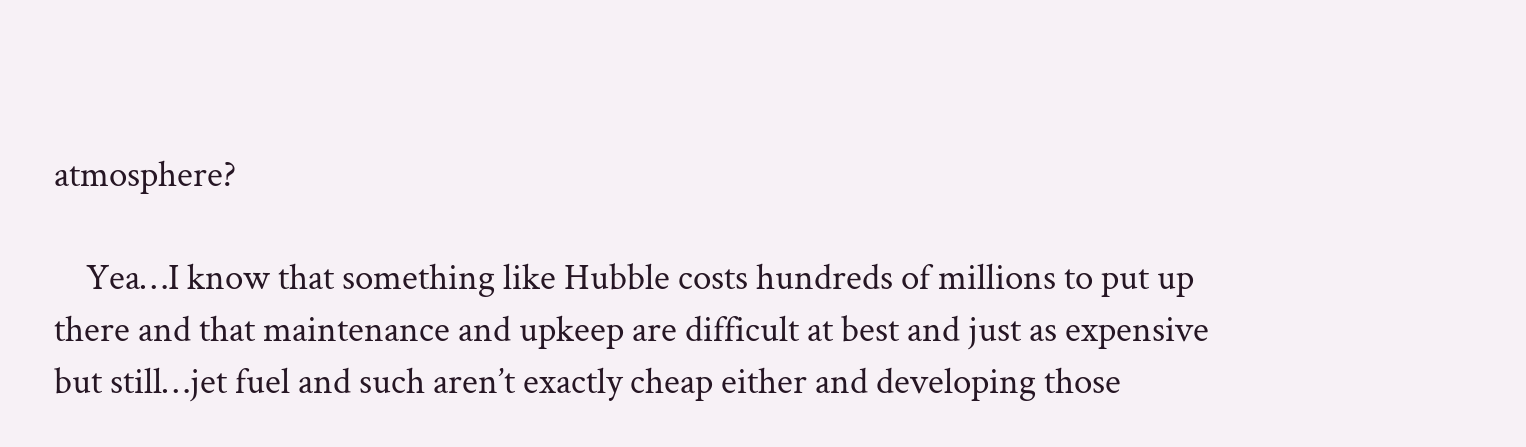atmosphere?

    Yea…I know that something like Hubble costs hundreds of millions to put up there and that maintenance and upkeep are difficult at best and just as expensive but still…jet fuel and such aren’t exactly cheap either and developing those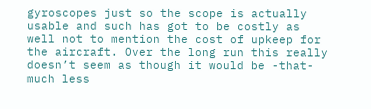gyroscopes just so the scope is actually usable and such has got to be costly as well not to mention the cost of upkeep for the aircraft. Over the long run this really doesn’t seem as though it would be -that- much less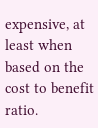expensive, at least when based on the cost to benefit ratio.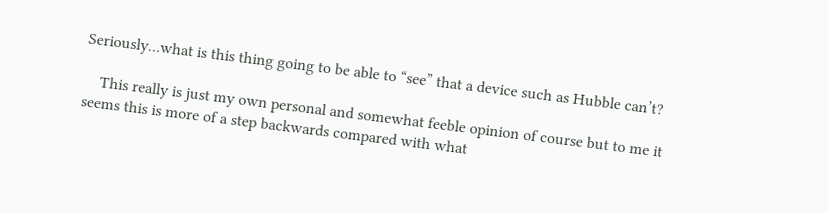Seriously…what is this thing going to be able to “see” that a device such as Hubble can’t?

    This really is just my own personal and somewhat feeble opinion of course but to me it seems this is more of a step backwards compared with what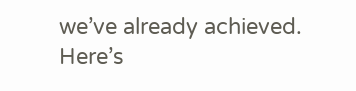we’ve already achieved. Here’s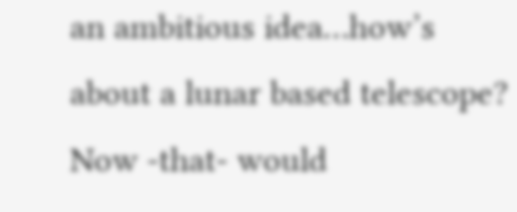an ambitious idea…how’s about a lunar based telescope? Now -that- would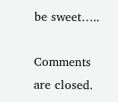be sweet…..

Comments are closed.